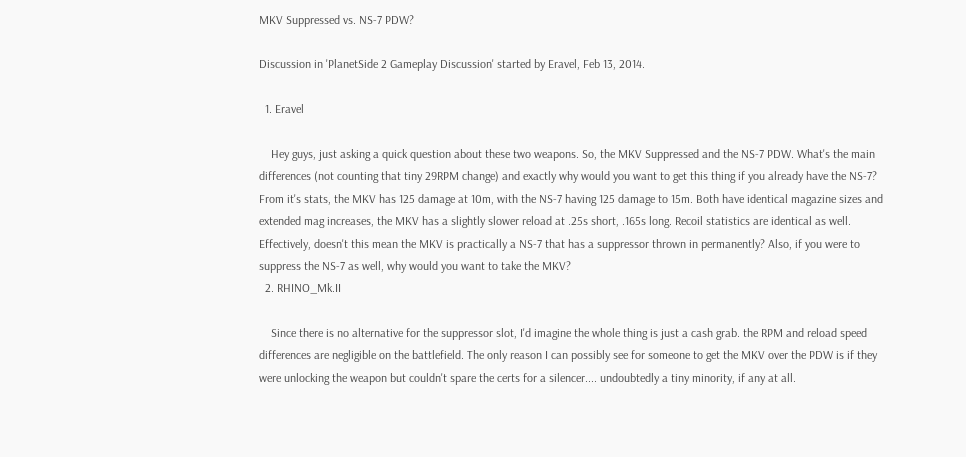MKV Suppressed vs. NS-7 PDW?

Discussion in 'PlanetSide 2 Gameplay Discussion' started by Eravel, Feb 13, 2014.

  1. Eravel

    Hey guys, just asking a quick question about these two weapons. So, the MKV Suppressed and the NS-7 PDW. What's the main differences (not counting that tiny 29RPM change) and exactly why would you want to get this thing if you already have the NS-7? From it's stats, the MKV has 125 damage at 10m, with the NS-7 having 125 damage to 15m. Both have identical magazine sizes and extended mag increases, the MKV has a slightly slower reload at .25s short, .165s long. Recoil statistics are identical as well. Effectively, doesn't this mean the MKV is practically a NS-7 that has a suppressor thrown in permanently? Also, if you were to suppress the NS-7 as well, why would you want to take the MKV?
  2. RHINO_Mk.II

    Since there is no alternative for the suppressor slot, I'd imagine the whole thing is just a cash grab. the RPM and reload speed differences are negligible on the battlefield. The only reason I can possibly see for someone to get the MKV over the PDW is if they were unlocking the weapon but couldn't spare the certs for a silencer.... undoubtedly a tiny minority, if any at all.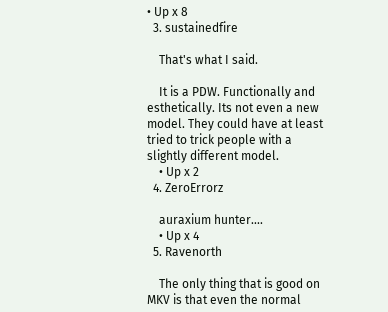• Up x 8
  3. sustainedfire

    That's what I said.

    It is a PDW. Functionally and esthetically. Its not even a new model. They could have at least tried to trick people with a slightly different model.
    • Up x 2
  4. ZeroErrorz

    auraxium hunter....
    • Up x 4
  5. Ravenorth

    The only thing that is good on MKV is that even the normal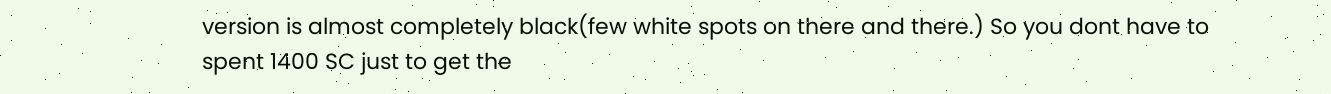version is almost completely black(few white spots on there and there.) So you dont have to spent 1400 SC just to get the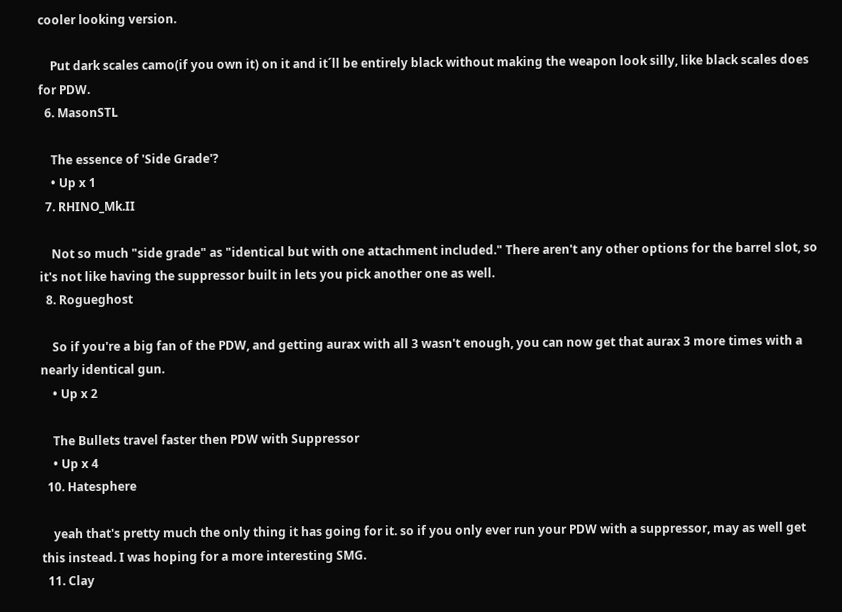cooler looking version.

    Put dark scales camo(if you own it) on it and it´ll be entirely black without making the weapon look silly, like black scales does for PDW.
  6. MasonSTL

    The essence of 'Side Grade'?
    • Up x 1
  7. RHINO_Mk.II

    Not so much "side grade" as "identical but with one attachment included." There aren't any other options for the barrel slot, so it's not like having the suppressor built in lets you pick another one as well.
  8. Rogueghost

    So if you're a big fan of the PDW, and getting aurax with all 3 wasn't enough, you can now get that aurax 3 more times with a nearly identical gun.
    • Up x 2

    The Bullets travel faster then PDW with Suppressor
    • Up x 4
  10. Hatesphere

    yeah that's pretty much the only thing it has going for it. so if you only ever run your PDW with a suppressor, may as well get this instead. I was hoping for a more interesting SMG.
  11. Clay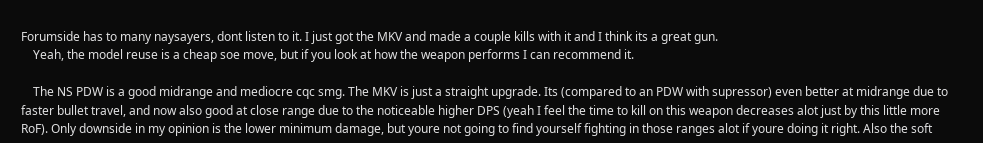Forumside has to many naysayers, dont listen to it. I just got the MKV and made a couple kills with it and I think its a great gun.
    Yeah, the model reuse is a cheap soe move, but if you look at how the weapon performs I can recommend it.

    The NS PDW is a good midrange and mediocre cqc smg. The MKV is just a straight upgrade. Its (compared to an PDW with supressor) even better at midrange due to faster bullet travel, and now also good at close range due to the noticeable higher DPS (yeah I feel the time to kill on this weapon decreases alot just by this little more RoF). Only downside in my opinion is the lower minimum damage, but youre not going to find yourself fighting in those ranges alot if youre doing it right. Also the soft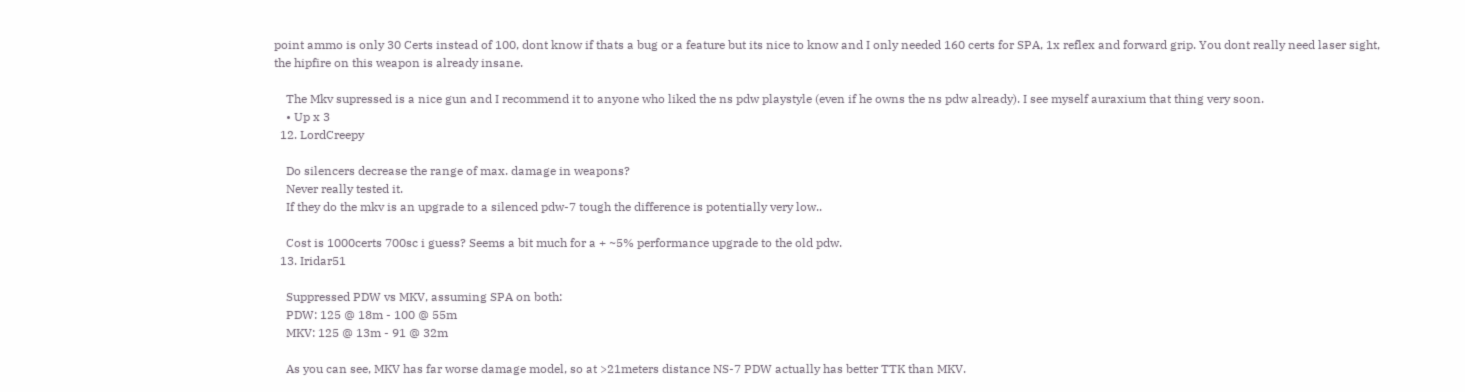point ammo is only 30 Certs instead of 100, dont know if thats a bug or a feature but its nice to know and I only needed 160 certs for SPA, 1x reflex and forward grip. You dont really need laser sight, the hipfire on this weapon is already insane.

    The Mkv supressed is a nice gun and I recommend it to anyone who liked the ns pdw playstyle (even if he owns the ns pdw already). I see myself auraxium that thing very soon.
    • Up x 3
  12. LordCreepy

    Do silencers decrease the range of max. damage in weapons?
    Never really tested it.
    If they do the mkv is an upgrade to a silenced pdw-7 tough the difference is potentially very low..

    Cost is 1000certs 700sc i guess? Seems a bit much for a + ~5% performance upgrade to the old pdw.
  13. Iridar51

    Suppressed PDW vs MKV, assuming SPA on both:
    PDW: 125 @ 18m - 100 @ 55m
    MKV: 125 @ 13m - 91 @ 32m

    As you can see, MKV has far worse damage model, so at >21meters distance NS-7 PDW actually has better TTK than MKV.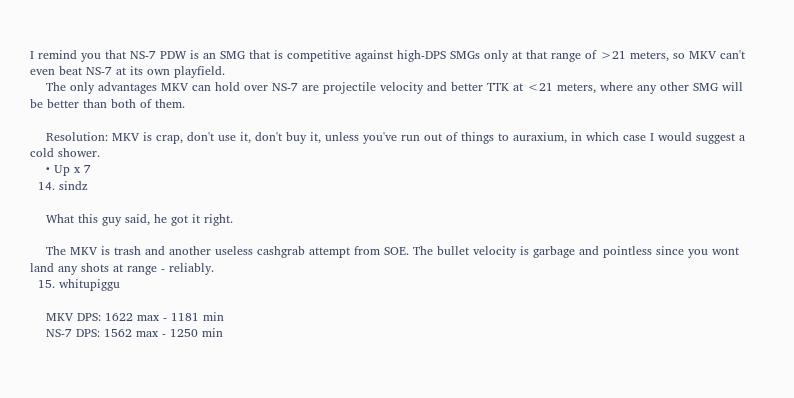I remind you that NS-7 PDW is an SMG that is competitive against high-DPS SMGs only at that range of >21 meters, so MKV can't even beat NS-7 at its own playfield.
    The only advantages MKV can hold over NS-7 are projectile velocity and better TTK at <21 meters, where any other SMG will be better than both of them.

    Resolution: MKV is crap, don't use it, don't buy it, unless you've run out of things to auraxium, in which case I would suggest a cold shower.
    • Up x 7
  14. sindz

    What this guy said, he got it right.

    The MKV is trash and another useless cashgrab attempt from SOE. The bullet velocity is garbage and pointless since you wont land any shots at range - reliably.
  15. whitupiggu

    MKV DPS: 1622 max - 1181 min
    NS-7 DPS: 1562 max - 1250 min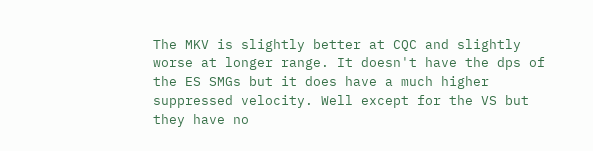The MKV is slightly better at CQC and slightly worse at longer range. It doesn't have the dps of the ES SMGs but it does have a much higher suppressed velocity. Well except for the VS but they have no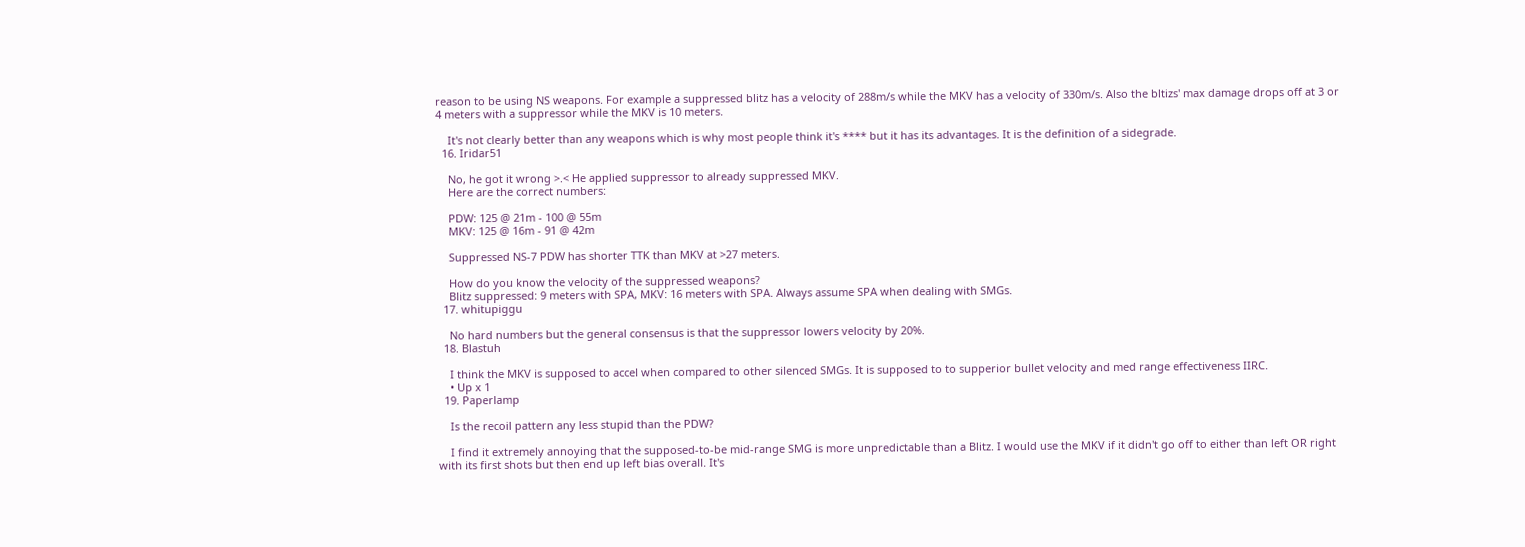reason to be using NS weapons. For example a suppressed blitz has a velocity of 288m/s while the MKV has a velocity of 330m/s. Also the bltizs' max damage drops off at 3 or 4 meters with a suppressor while the MKV is 10 meters.

    It's not clearly better than any weapons which is why most people think it's **** but it has its advantages. It is the definition of a sidegrade.
  16. Iridar51

    No, he got it wrong >.< He applied suppressor to already suppressed MKV.
    Here are the correct numbers:

    PDW: 125 @ 21m - 100 @ 55m
    MKV: 125 @ 16m - 91 @ 42m

    Suppressed NS-7 PDW has shorter TTK than MKV at >27 meters.

    How do you know the velocity of the suppressed weapons?
    Blitz suppressed: 9 meters with SPA, MKV: 16 meters with SPA. Always assume SPA when dealing with SMGs.
  17. whitupiggu

    No hard numbers but the general consensus is that the suppressor lowers velocity by 20%.
  18. Blastuh

    I think the MKV is supposed to accel when compared to other silenced SMGs. It is supposed to to supperior bullet velocity and med range effectiveness IIRC.
    • Up x 1
  19. Paperlamp

    Is the recoil pattern any less stupid than the PDW?

    I find it extremely annoying that the supposed-to-be mid-range SMG is more unpredictable than a Blitz. I would use the MKV if it didn't go off to either than left OR right with its first shots but then end up left bias overall. It's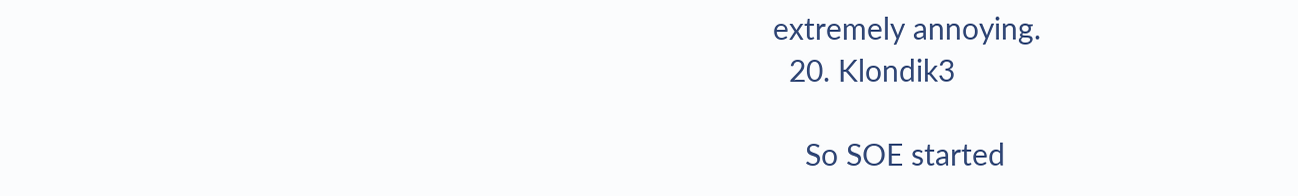extremely annoying.
  20. Klondik3

    So SOE started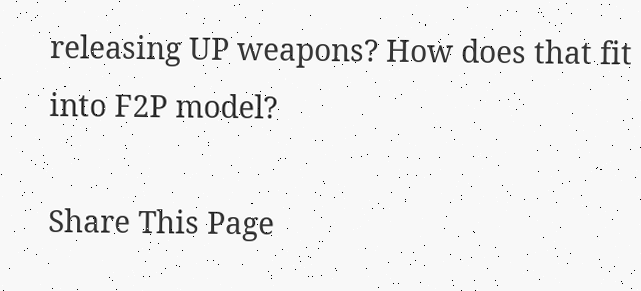releasing UP weapons? How does that fit into F2P model?

Share This Page